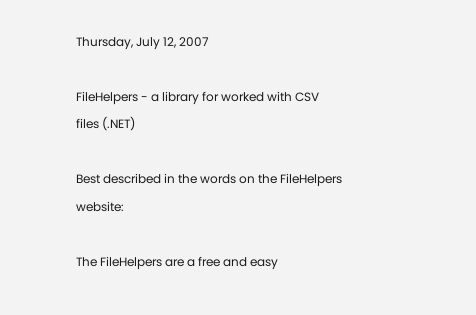Thursday, July 12, 2007

FileHelpers - a library for worked with CSV files (.NET)

Best described in the words on the FileHelpers website:

The FileHelpers are a free and easy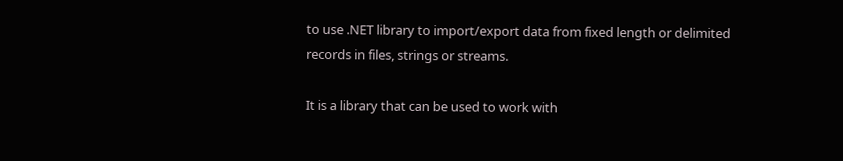to use .NET library to import/export data from fixed length or delimited records in files, strings or streams.

It is a library that can be used to work with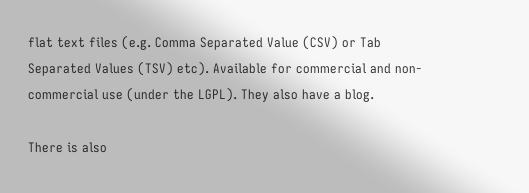flat text files (e.g. Comma Separated Value (CSV) or Tab Separated Values (TSV) etc). Available for commercial and non-commercial use (under the LGPL). They also have a blog.

There is also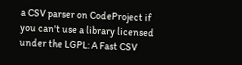a CSV parser on CodeProject if you can't use a library licensed under the LGPL: A Fast CSV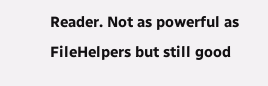Reader. Not as powerful as FileHelpers but still good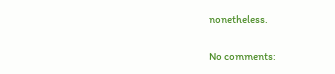nonetheless.

No comments: